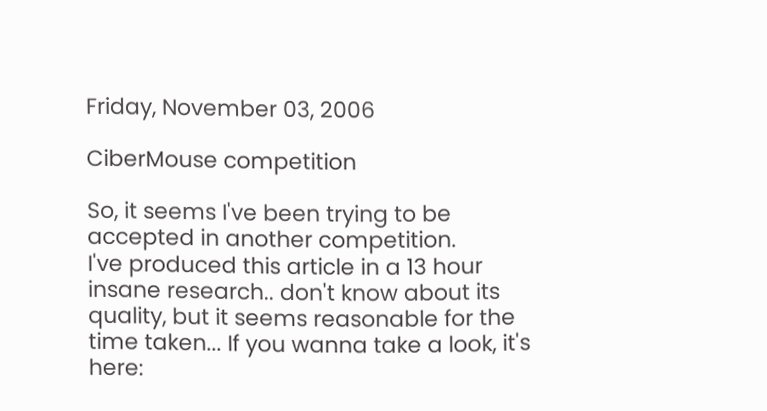Friday, November 03, 2006

CiberMouse competition

So, it seems I've been trying to be accepted in another competition.
I've produced this article in a 13 hour insane research.. don't know about its quality, but it seems reasonable for the time taken... If you wanna take a look, it's here: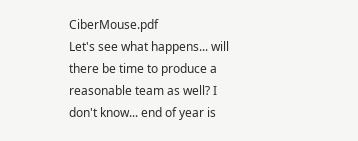CiberMouse.pdf
Let's see what happens... will there be time to produce a reasonable team as well? I don't know... end of year is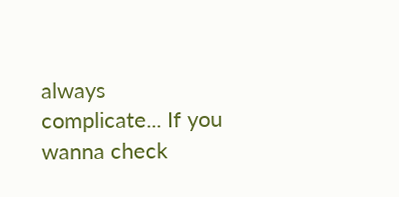always complicate... If you wanna check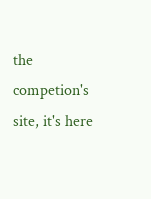the competion's site, it's here